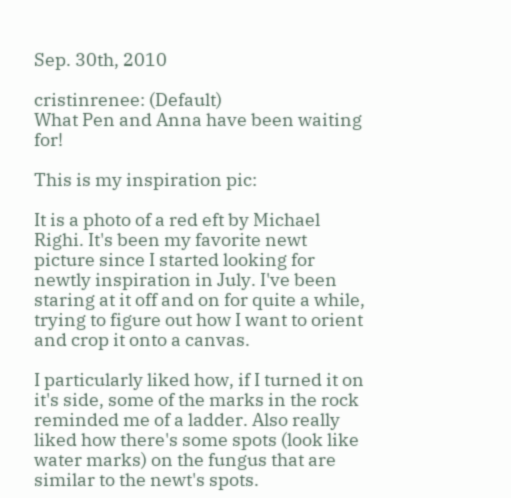Sep. 30th, 2010

cristinrenee: (Default)
What Pen and Anna have been waiting for!

This is my inspiration pic:

It is a photo of a red eft by Michael Righi. It's been my favorite newt picture since I started looking for newtly inspiration in July. I've been staring at it off and on for quite a while, trying to figure out how I want to orient and crop it onto a canvas.

I particularly liked how, if I turned it on it's side, some of the marks in the rock reminded me of a ladder. Also really liked how there's some spots (look like water marks) on the fungus that are similar to the newt's spots.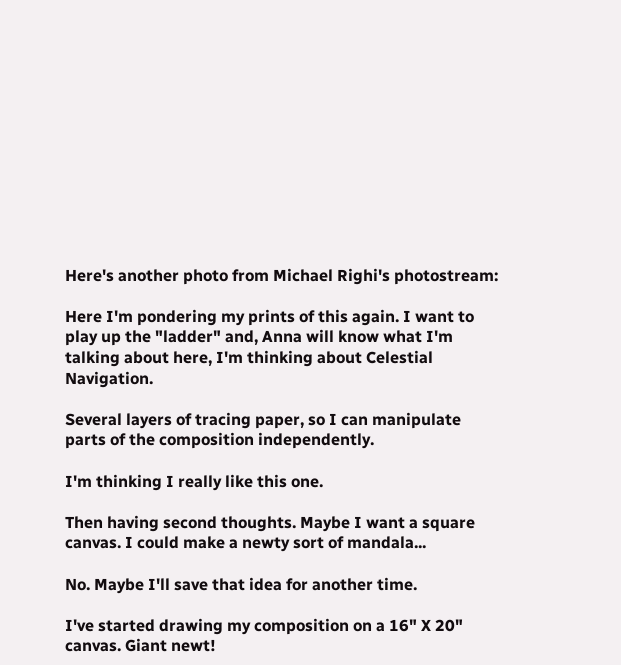Here's another photo from Michael Righi's photostream:

Here I'm pondering my prints of this again. I want to play up the "ladder" and, Anna will know what I'm talking about here, I'm thinking about Celestial Navigation.

Several layers of tracing paper, so I can manipulate parts of the composition independently.

I'm thinking I really like this one.

Then having second thoughts. Maybe I want a square canvas. I could make a newty sort of mandala...

No. Maybe I'll save that idea for another time.

I've started drawing my composition on a 16" X 20" canvas. Giant newt!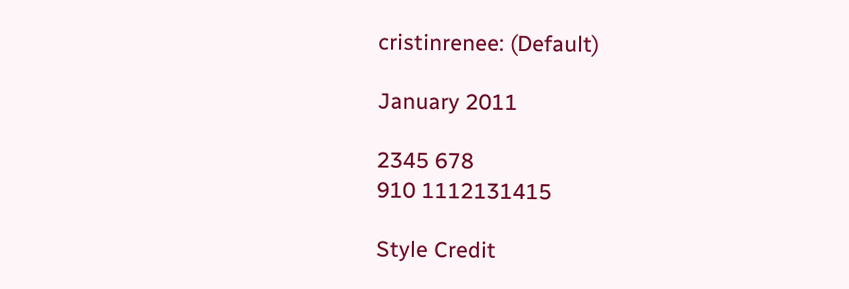cristinrenee: (Default)

January 2011

2345 678
910 1112131415

Style Credit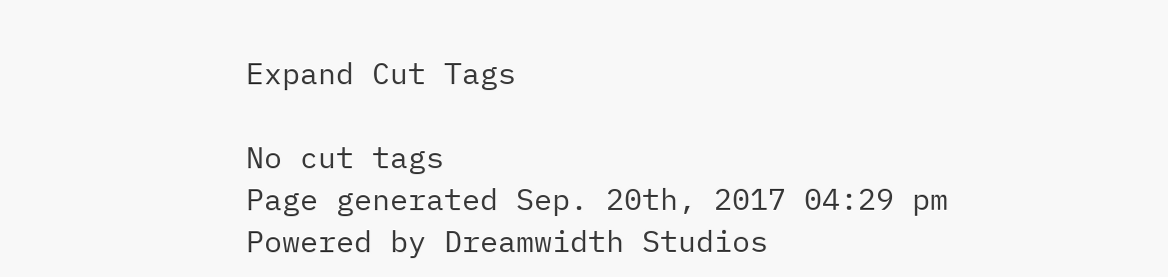Expand Cut Tags

No cut tags
Page generated Sep. 20th, 2017 04:29 pm
Powered by Dreamwidth Studios